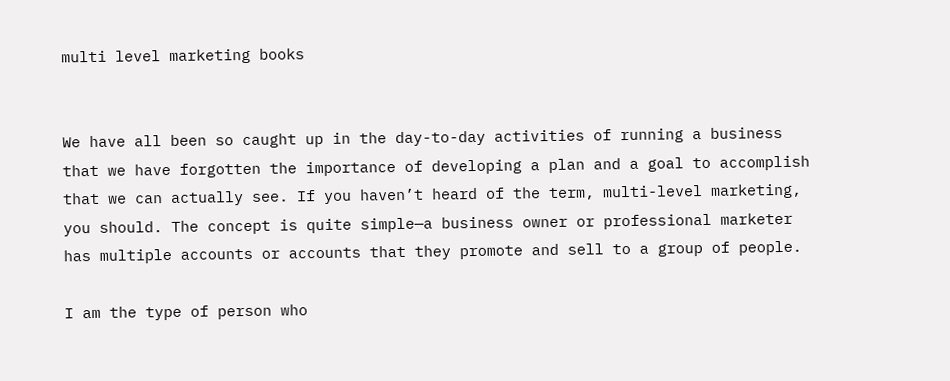multi level marketing books


We have all been so caught up in the day-to-day activities of running a business that we have forgotten the importance of developing a plan and a goal to accomplish that we can actually see. If you haven’t heard of the term, multi-level marketing, you should. The concept is quite simple—a business owner or professional marketer has multiple accounts or accounts that they promote and sell to a group of people.

I am the type of person who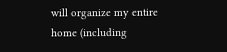will organize my entire home (including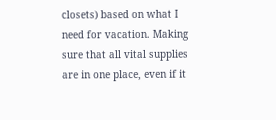closets) based on what I need for vacation. Making sure that all vital supplies are in one place, even if it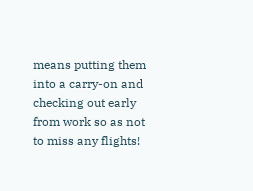means putting them into a carry-on and checking out early from work so as not to miss any flights!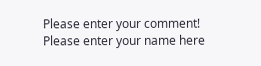Please enter your comment!
Please enter your name here